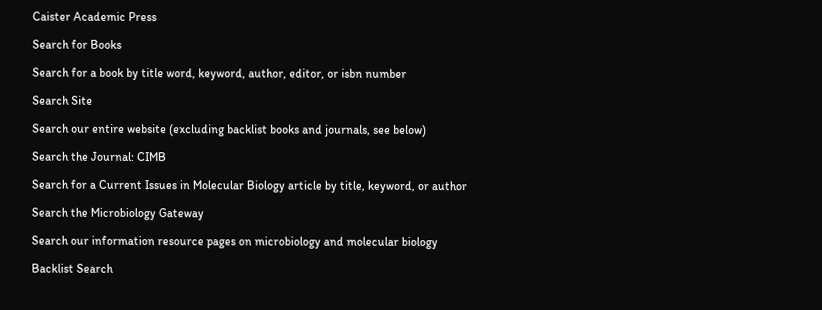Caister Academic Press

Search for Books

Search for a book by title word, keyword, author, editor, or isbn number

Search Site

Search our entire website (excluding backlist books and journals, see below)

Search the Journal: CIMB

Search for a Current Issues in Molecular Biology article by title, keyword, or author

Search the Microbiology Gateway

Search our information resource pages on microbiology and molecular biology

Backlist Search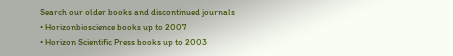Search our older books and discontinued journals
• Horizonbioscience books up to 2007
• Horizon Scientific Press books up to 2003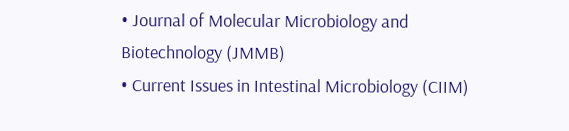• Journal of Molecular Microbiology and Biotechnology (JMMB)
• Current Issues in Intestinal Microbiology (CIIM)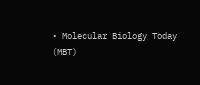• Molecular Biology Today (MBT)